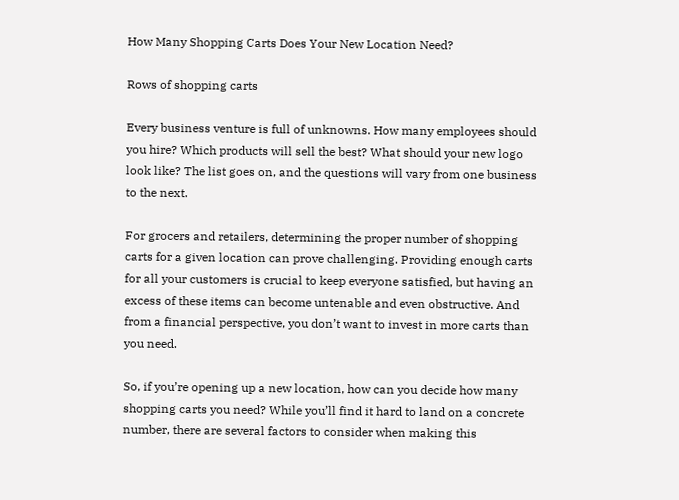How Many Shopping Carts Does Your New Location Need?

Rows of shopping carts

Every business venture is full of unknowns. How many employees should you hire? Which products will sell the best? What should your new logo look like? The list goes on, and the questions will vary from one business to the next.

For grocers and retailers, determining the proper number of shopping carts for a given location can prove challenging. Providing enough carts for all your customers is crucial to keep everyone satisfied, but having an excess of these items can become untenable and even obstructive. And from a financial perspective, you don’t want to invest in more carts than you need.

So, if you’re opening up a new location, how can you decide how many shopping carts you need? While you’ll find it hard to land on a concrete number, there are several factors to consider when making this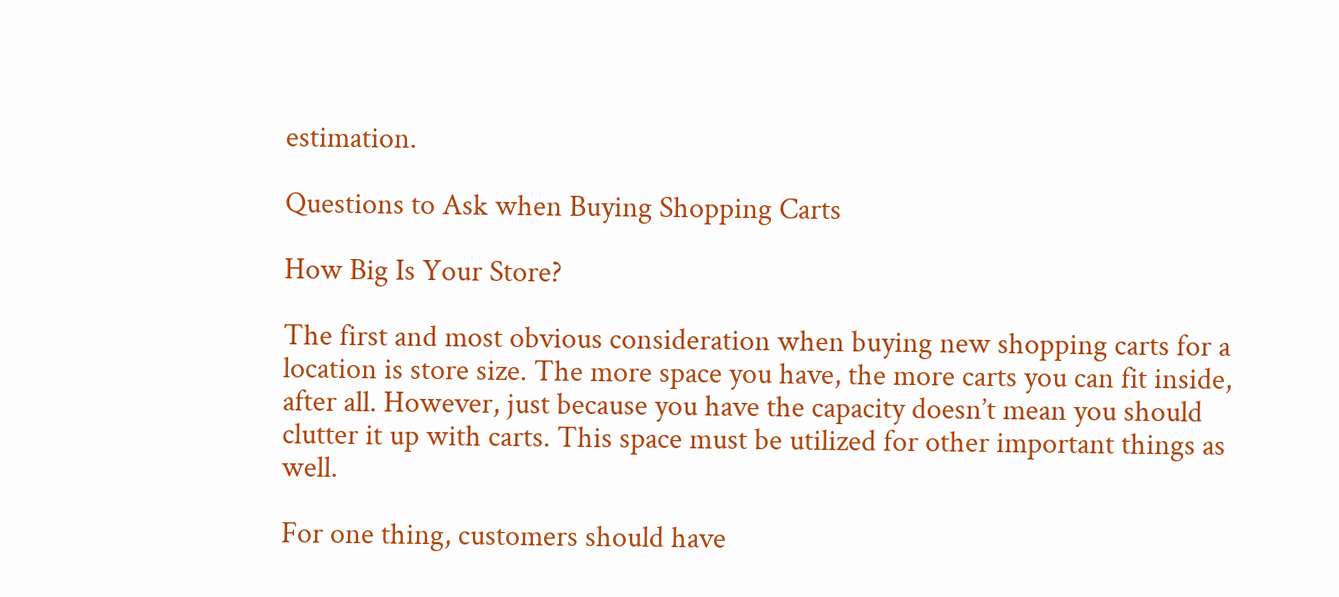estimation.

Questions to Ask when Buying Shopping Carts

How Big Is Your Store?

The first and most obvious consideration when buying new shopping carts for a location is store size. The more space you have, the more carts you can fit inside, after all. However, just because you have the capacity doesn’t mean you should clutter it up with carts. This space must be utilized for other important things as well.

For one thing, customers should have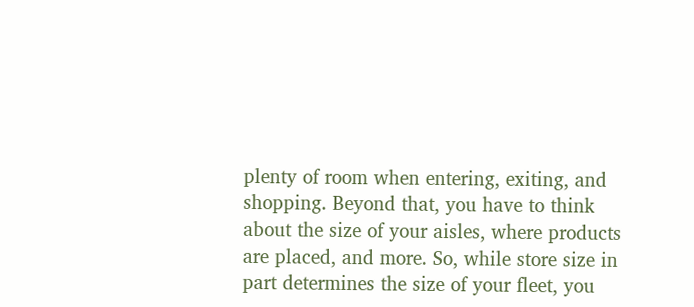plenty of room when entering, exiting, and shopping. Beyond that, you have to think about the size of your aisles, where products are placed, and more. So, while store size in part determines the size of your fleet, you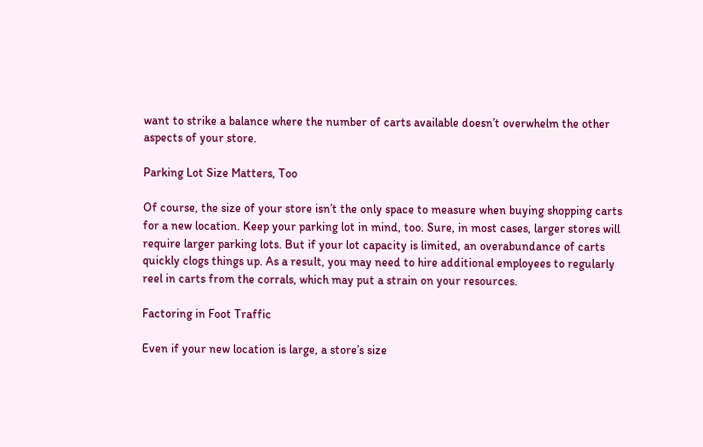want to strike a balance where the number of carts available doesn’t overwhelm the other aspects of your store.

Parking Lot Size Matters, Too

Of course, the size of your store isn’t the only space to measure when buying shopping carts for a new location. Keep your parking lot in mind, too. Sure, in most cases, larger stores will require larger parking lots. But if your lot capacity is limited, an overabundance of carts quickly clogs things up. As a result, you may need to hire additional employees to regularly reel in carts from the corrals, which may put a strain on your resources.

Factoring in Foot Traffic

Even if your new location is large, a store’s size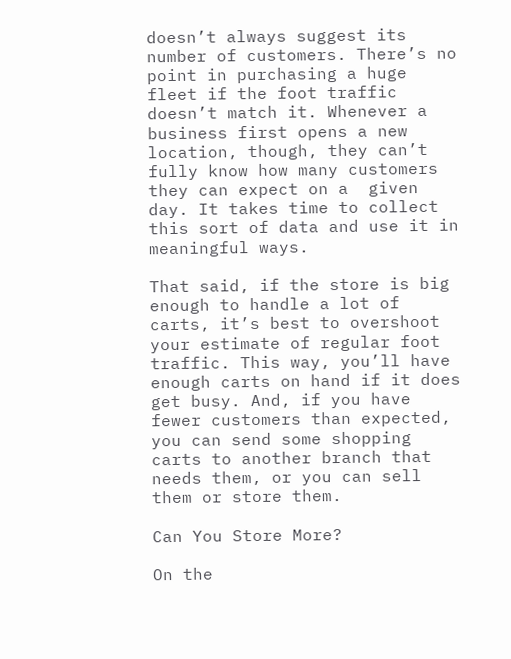doesn’t always suggest its number of customers. There’s no point in purchasing a huge fleet if the foot traffic doesn’t match it. Whenever a business first opens a new location, though, they can’t fully know how many customers they can expect on a  given day. It takes time to collect this sort of data and use it in meaningful ways.

That said, if the store is big enough to handle a lot of carts, it’s best to overshoot your estimate of regular foot traffic. This way, you’ll have enough carts on hand if it does get busy. And, if you have fewer customers than expected, you can send some shopping carts to another branch that needs them, or you can sell them or store them.

Can You Store More?

On the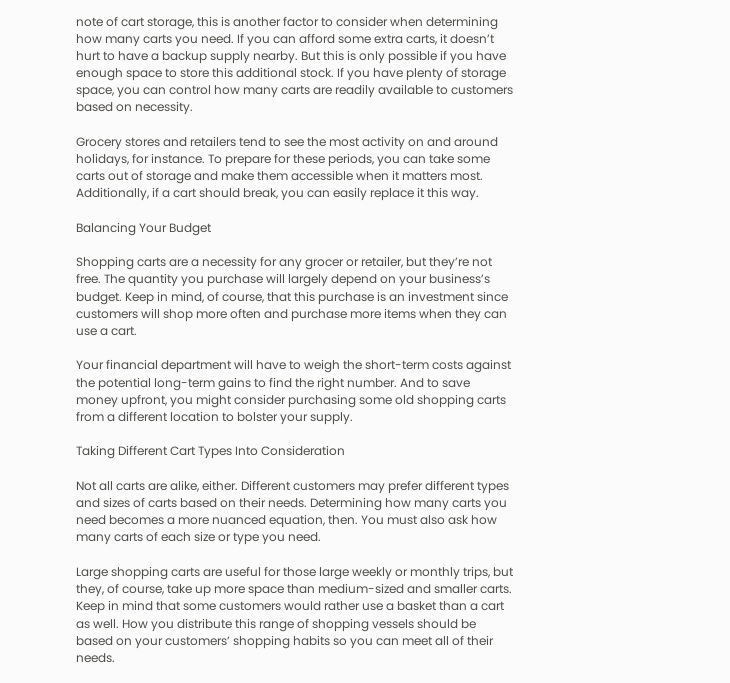note of cart storage, this is another factor to consider when determining how many carts you need. If you can afford some extra carts, it doesn’t hurt to have a backup supply nearby. But this is only possible if you have enough space to store this additional stock. If you have plenty of storage space, you can control how many carts are readily available to customers based on necessity.

Grocery stores and retailers tend to see the most activity on and around holidays, for instance. To prepare for these periods, you can take some carts out of storage and make them accessible when it matters most. Additionally, if a cart should break, you can easily replace it this way.

Balancing Your Budget

Shopping carts are a necessity for any grocer or retailer, but they’re not free. The quantity you purchase will largely depend on your business’s budget. Keep in mind, of course, that this purchase is an investment since customers will shop more often and purchase more items when they can use a cart.

Your financial department will have to weigh the short-term costs against the potential long-term gains to find the right number. And to save money upfront, you might consider purchasing some old shopping carts from a different location to bolster your supply.

Taking Different Cart Types Into Consideration

Not all carts are alike, either. Different customers may prefer different types and sizes of carts based on their needs. Determining how many carts you need becomes a more nuanced equation, then. You must also ask how many carts of each size or type you need.

Large shopping carts are useful for those large weekly or monthly trips, but they, of course, take up more space than medium-sized and smaller carts. Keep in mind that some customers would rather use a basket than a cart as well. How you distribute this range of shopping vessels should be based on your customers’ shopping habits so you can meet all of their needs.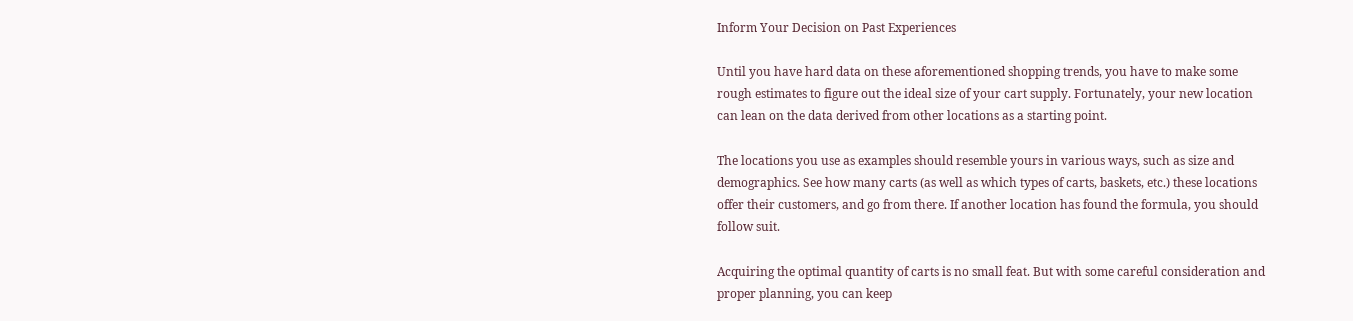Inform Your Decision on Past Experiences

Until you have hard data on these aforementioned shopping trends, you have to make some rough estimates to figure out the ideal size of your cart supply. Fortunately, your new location can lean on the data derived from other locations as a starting point.

The locations you use as examples should resemble yours in various ways, such as size and demographics. See how many carts (as well as which types of carts, baskets, etc.) these locations offer their customers, and go from there. If another location has found the formula, you should follow suit.

Acquiring the optimal quantity of carts is no small feat. But with some careful consideration and proper planning, you can keep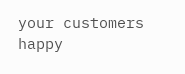your customers happy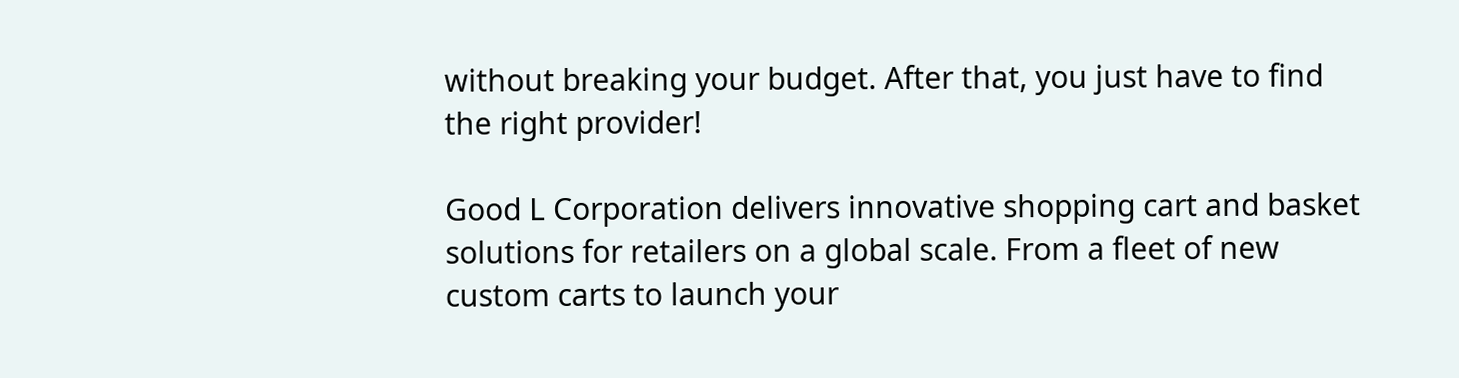without breaking your budget. After that, you just have to find the right provider!

Good L Corporation delivers innovative shopping cart and basket solutions for retailers on a global scale. From a fleet of new custom carts to launch your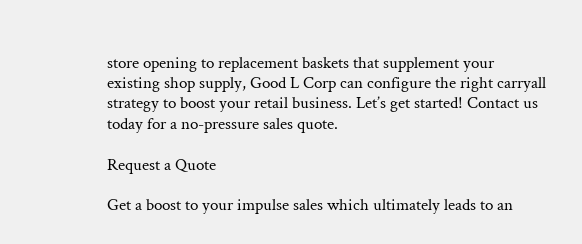store opening to replacement baskets that supplement your existing shop supply, Good L Corp can configure the right carryall strategy to boost your retail business. Let’s get started! Contact us today for a no-pressure sales quote.

Request a Quote

Get a boost to your impulse sales which ultimately leads to an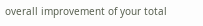overall improvement of your total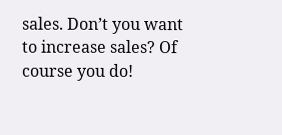sales. Don’t you want to increase sales? Of course you do!